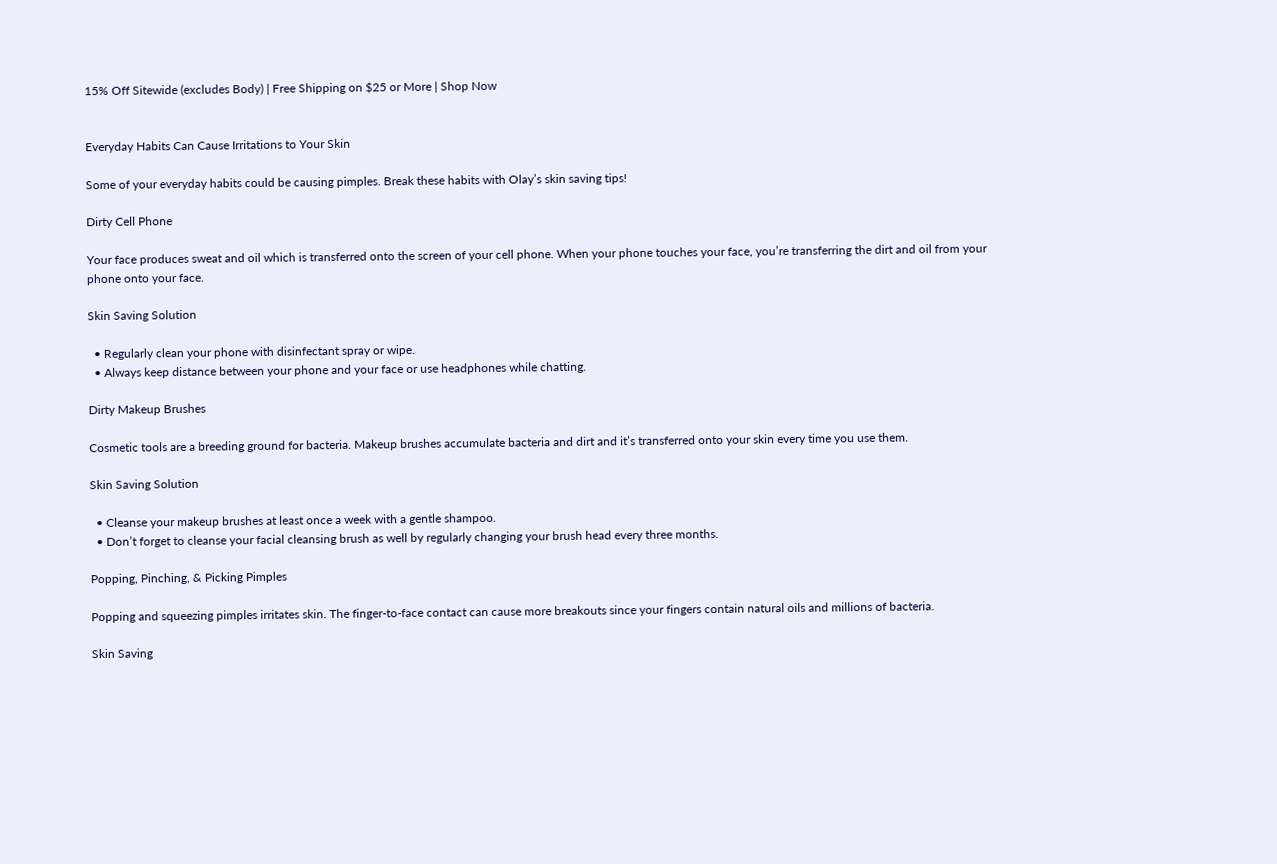15% Off Sitewide (excludes Body) | Free Shipping on $25 or More | Shop Now


Everyday Habits Can Cause Irritations to Your Skin

Some of your everyday habits could be causing pimples. Break these habits with Olay’s skin saving tips!

Dirty Cell Phone

Your face produces sweat and oil which is transferred onto the screen of your cell phone. When your phone touches your face, you’re transferring the dirt and oil from your phone onto your face.

Skin Saving Solution

  • Regularly clean your phone with disinfectant spray or wipe.
  • Always keep distance between your phone and your face or use headphones while chatting.

Dirty Makeup Brushes

Cosmetic tools are a breeding ground for bacteria. Makeup brushes accumulate bacteria and dirt and it’s transferred onto your skin every time you use them.

Skin Saving Solution

  • Cleanse your makeup brushes at least once a week with a gentle shampoo.
  • Don’t forget to cleanse your facial cleansing brush as well by regularly changing your brush head every three months.

Popping, Pinching, & Picking Pimples

Popping and squeezing pimples irritates skin. The finger-to-face contact can cause more breakouts since your fingers contain natural oils and millions of bacteria.

Skin Saving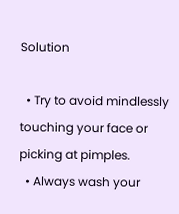Solution

  • Try to avoid mindlessly touching your face or picking at pimples.
  • Always wash your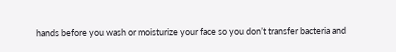hands before you wash or moisturize your face so you don’t transfer bacteria and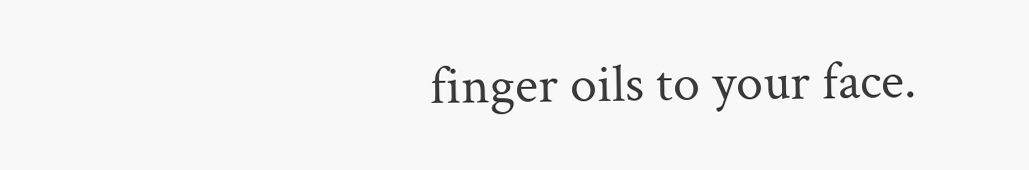finger oils to your face.